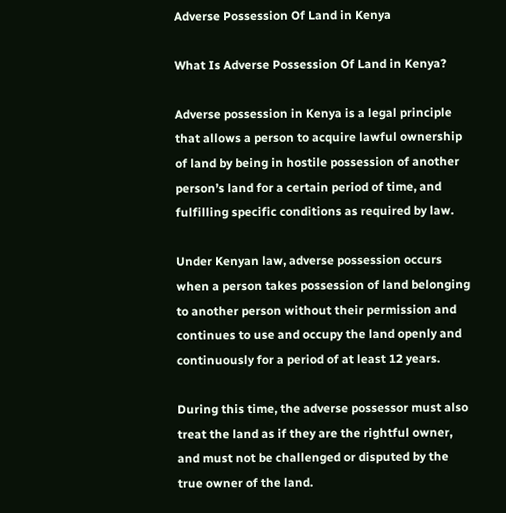Adverse Possession Of Land in Kenya

What Is Adverse Possession Of Land in Kenya?

Adverse possession in Kenya is a legal principle that allows a person to acquire lawful ownership of land by being in hostile possession of another person’s land for a certain period of time, and fulfilling specific conditions as required by law.

Under Kenyan law, adverse possession occurs when a person takes possession of land belonging to another person without their permission and continues to use and occupy the land openly and continuously for a period of at least 12 years.

During this time, the adverse possessor must also treat the land as if they are the rightful owner, and must not be challenged or disputed by the true owner of the land.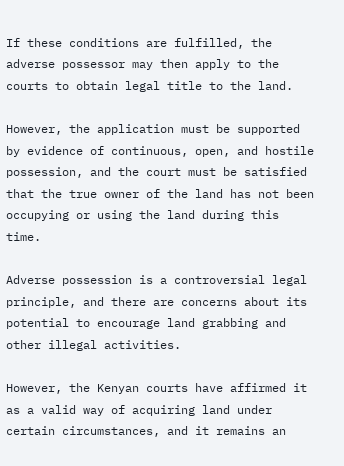If these conditions are fulfilled, the adverse possessor may then apply to the courts to obtain legal title to the land.

However, the application must be supported by evidence of continuous, open, and hostile possession, and the court must be satisfied that the true owner of the land has not been occupying or using the land during this time.

Adverse possession is a controversial legal principle, and there are concerns about its potential to encourage land grabbing and other illegal activities.

However, the Kenyan courts have affirmed it as a valid way of acquiring land under certain circumstances, and it remains an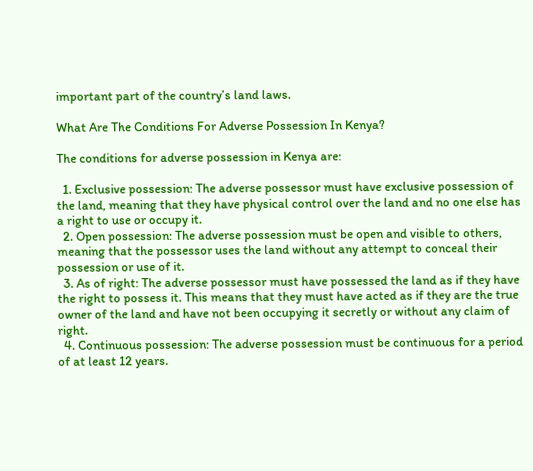important part of the country’s land laws.

What Are The Conditions For Adverse Possession In Kenya?

The conditions for adverse possession in Kenya are:

  1. Exclusive possession: The adverse possessor must have exclusive possession of the land, meaning that they have physical control over the land and no one else has a right to use or occupy it.
  2. Open possession: The adverse possession must be open and visible to others, meaning that the possessor uses the land without any attempt to conceal their possession or use of it.
  3. As of right: The adverse possessor must have possessed the land as if they have the right to possess it. This means that they must have acted as if they are the true owner of the land and have not been occupying it secretly or without any claim of right.
  4. Continuous possession: The adverse possession must be continuous for a period of at least 12 years.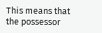This means that the possessor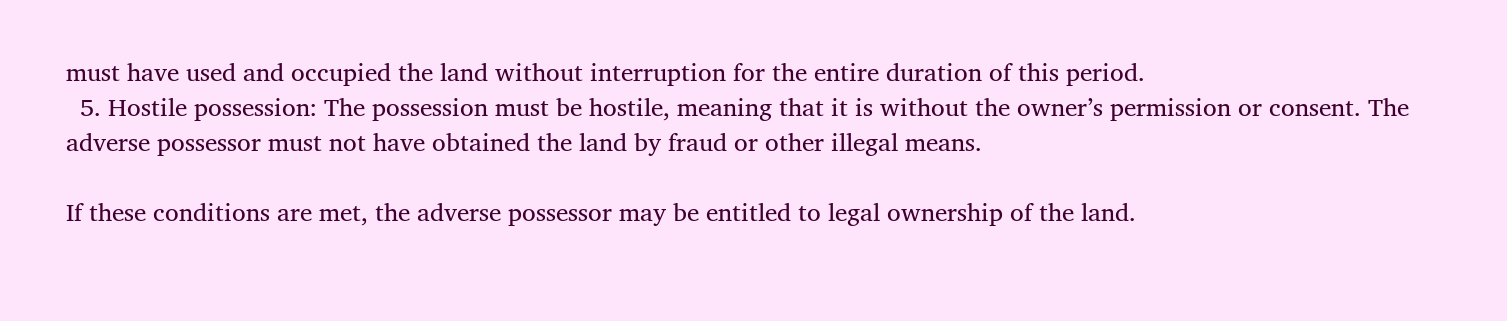must have used and occupied the land without interruption for the entire duration of this period.
  5. Hostile possession: The possession must be hostile, meaning that it is without the owner’s permission or consent. The adverse possessor must not have obtained the land by fraud or other illegal means.

If these conditions are met, the adverse possessor may be entitled to legal ownership of the land.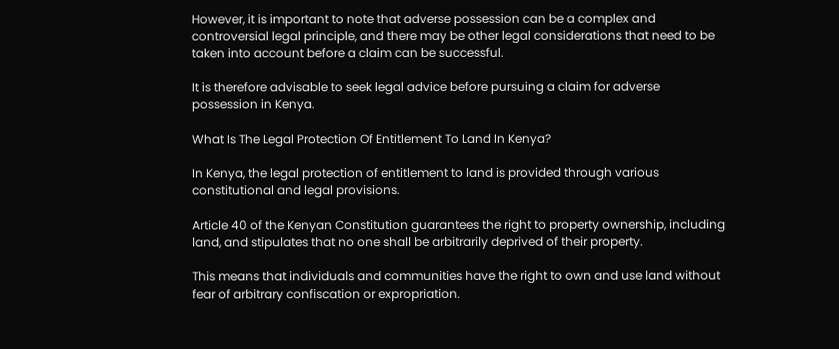However, it is important to note that adverse possession can be a complex and controversial legal principle, and there may be other legal considerations that need to be taken into account before a claim can be successful.

It is therefore advisable to seek legal advice before pursuing a claim for adverse possession in Kenya.

What Is The Legal Protection Of Entitlement To Land In Kenya?

In Kenya, the legal protection of entitlement to land is provided through various constitutional and legal provisions.

Article 40 of the Kenyan Constitution guarantees the right to property ownership, including land, and stipulates that no one shall be arbitrarily deprived of their property.

This means that individuals and communities have the right to own and use land without fear of arbitrary confiscation or expropriation.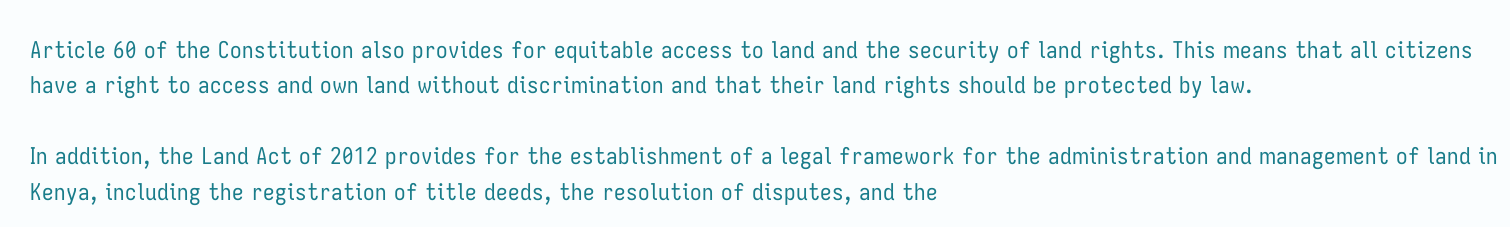Article 60 of the Constitution also provides for equitable access to land and the security of land rights. This means that all citizens have a right to access and own land without discrimination and that their land rights should be protected by law.

In addition, the Land Act of 2012 provides for the establishment of a legal framework for the administration and management of land in Kenya, including the registration of title deeds, the resolution of disputes, and the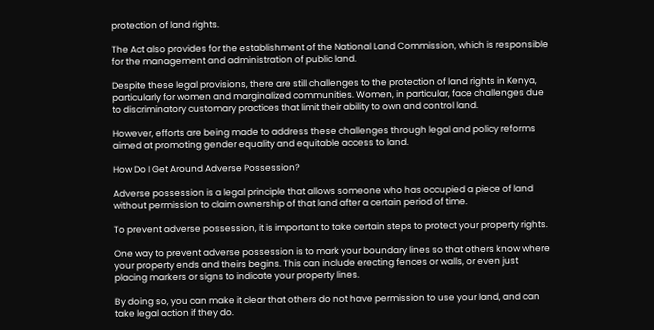protection of land rights.

The Act also provides for the establishment of the National Land Commission, which is responsible for the management and administration of public land.

Despite these legal provisions, there are still challenges to the protection of land rights in Kenya, particularly for women and marginalized communities. Women, in particular, face challenges due to discriminatory customary practices that limit their ability to own and control land.

However, efforts are being made to address these challenges through legal and policy reforms aimed at promoting gender equality and equitable access to land.

How Do I Get Around Adverse Possession?

Adverse possession is a legal principle that allows someone who has occupied a piece of land without permission to claim ownership of that land after a certain period of time.

To prevent adverse possession, it is important to take certain steps to protect your property rights.

One way to prevent adverse possession is to mark your boundary lines so that others know where your property ends and theirs begins. This can include erecting fences or walls, or even just placing markers or signs to indicate your property lines.

By doing so, you can make it clear that others do not have permission to use your land, and can take legal action if they do.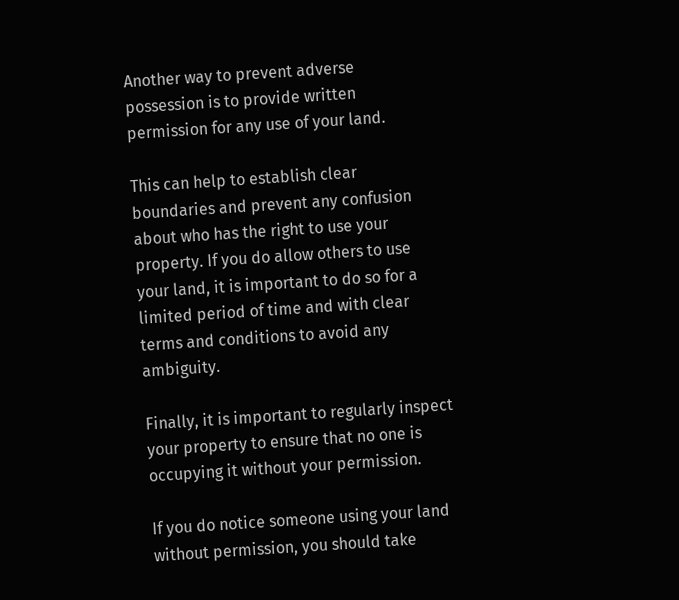Another way to prevent adverse possession is to provide written permission for any use of your land.

This can help to establish clear boundaries and prevent any confusion about who has the right to use your property. If you do allow others to use your land, it is important to do so for a limited period of time and with clear terms and conditions to avoid any ambiguity.

Finally, it is important to regularly inspect your property to ensure that no one is occupying it without your permission.

If you do notice someone using your land without permission, you should take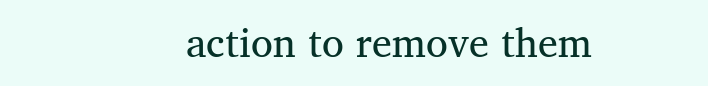action to remove them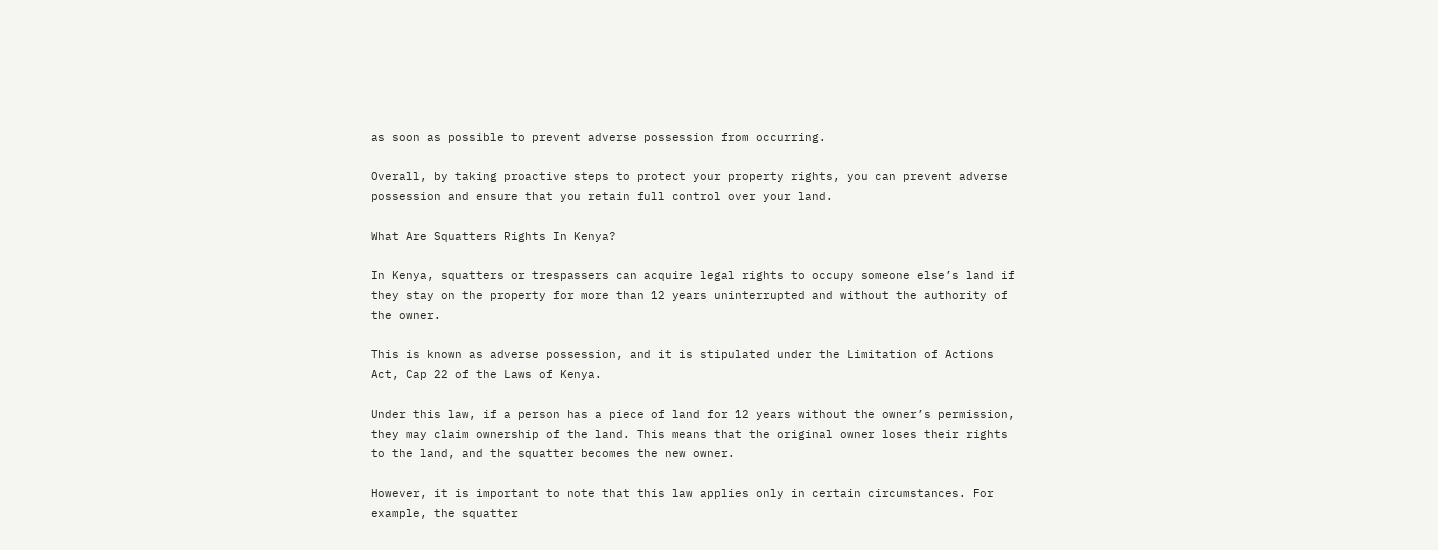as soon as possible to prevent adverse possession from occurring.

Overall, by taking proactive steps to protect your property rights, you can prevent adverse possession and ensure that you retain full control over your land.

What Are Squatters Rights In Kenya?

In Kenya, squatters or trespassers can acquire legal rights to occupy someone else’s land if they stay on the property for more than 12 years uninterrupted and without the authority of the owner.

This is known as adverse possession, and it is stipulated under the Limitation of Actions Act, Cap 22 of the Laws of Kenya.

Under this law, if a person has a piece of land for 12 years without the owner’s permission, they may claim ownership of the land. This means that the original owner loses their rights to the land, and the squatter becomes the new owner.

However, it is important to note that this law applies only in certain circumstances. For example, the squatter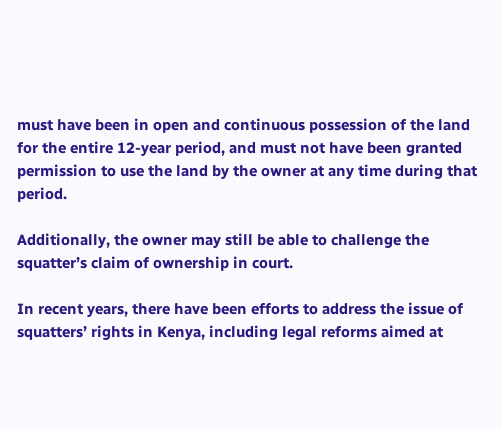must have been in open and continuous possession of the land for the entire 12-year period, and must not have been granted permission to use the land by the owner at any time during that period.

Additionally, the owner may still be able to challenge the squatter’s claim of ownership in court.

In recent years, there have been efforts to address the issue of squatters’ rights in Kenya, including legal reforms aimed at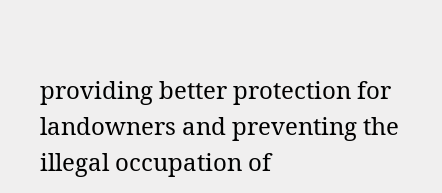providing better protection for landowners and preventing the illegal occupation of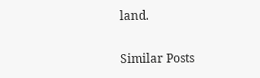land.

Similar Posts